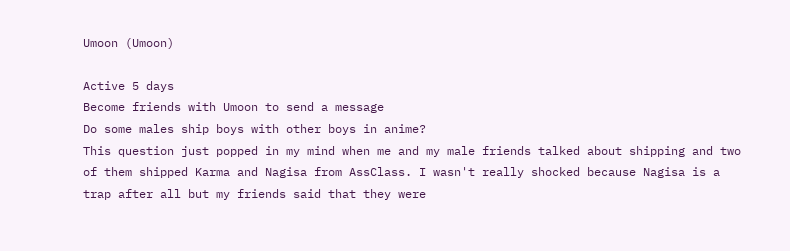Umoon (Umoon)

Active 5 days
Become friends with Umoon to send a message
Do some males ship boys with other boys in anime?
This question just popped in my mind when me and my male friends talked about shipping and two of them shipped Karma and Nagisa from AssClass. I wasn't really shocked because Nagisa is a trap after all but my friends said that they were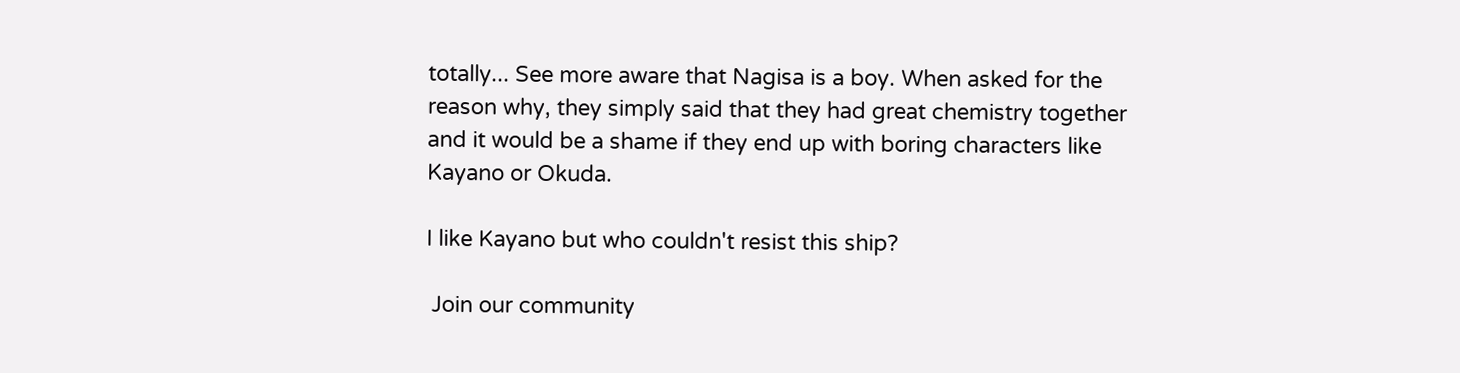totally... See more aware that Nagisa is a boy. When asked for the reason why, they simply said that they had great chemistry together and it would be a shame if they end up with boring characters like Kayano or Okuda.

I like Kayano but who couldn't resist this ship?

 Join our community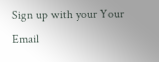Sign up with your Your Email